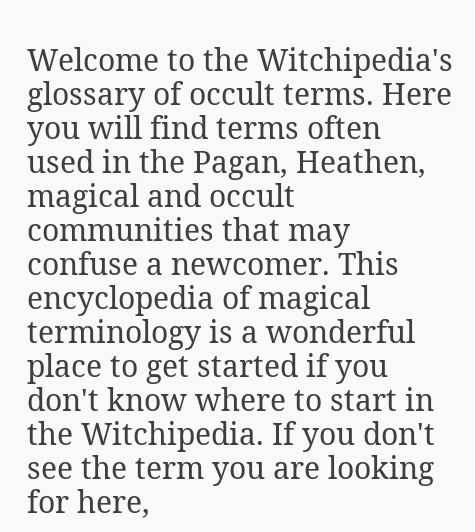Welcome to the Witchipedia's glossary of occult terms. Here you will find terms often used in the Pagan, Heathen, magical and occult communities that may confuse a newcomer. This encyclopedia of magical terminology is a wonderful place to get started if you don't know where to start in the Witchipedia. If you don't see the term you are looking for here,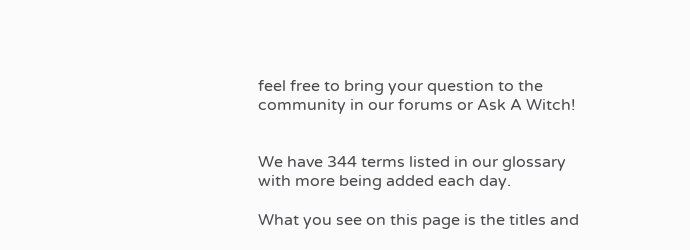feel free to bring your question to the community in our forums or Ask A Witch!


We have 344 terms listed in our glossary with more being added each day.

What you see on this page is the titles and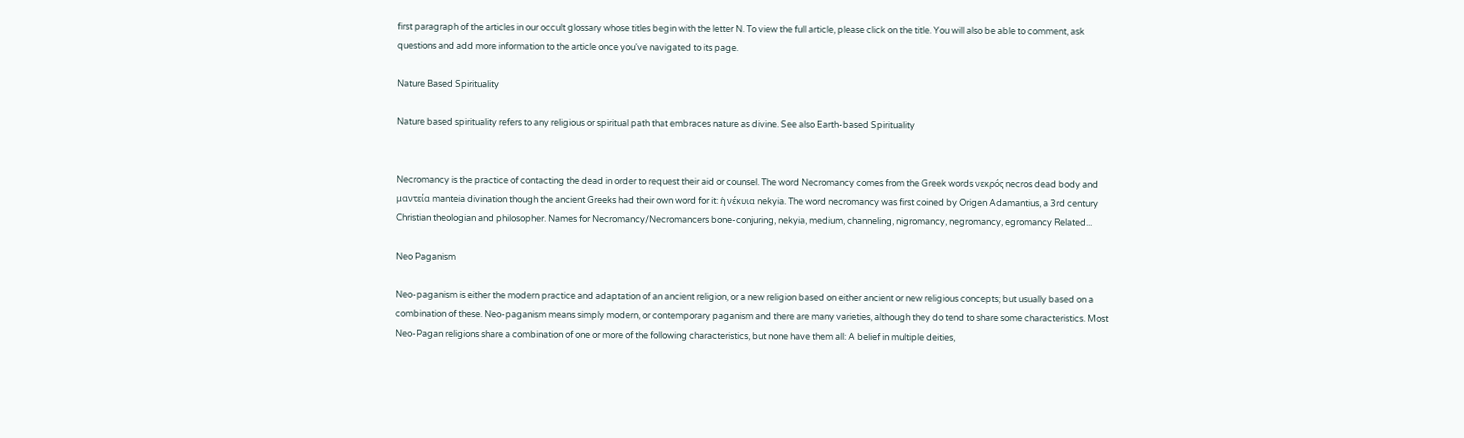first paragraph of the articles in our occult glossary whose titles begin with the letter N. To view the full article, please click on the title. You will also be able to comment, ask questions and add more information to the article once you've navigated to its page.

Nature Based Spirituality

Nature based spirituality refers to any religious or spiritual path that embraces nature as divine. See also Earth-based Spirituality


Necromancy is the practice of contacting the dead in order to request their aid or counsel. The word Necromancy comes from the Greek words νεκρός necros dead body and μαντεία manteia divination though the ancient Greeks had their own word for it: ἡ νέκυια nekyia. The word necromancy was first coined by Origen Adamantius, a 3rd century Christian theologian and philosopher. Names for Necromancy/Necromancers bone-conjuring, nekyia, medium, channeling, nigromancy, negromancy, egromancy Related...

Neo Paganism

Neo-paganism is either the modern practice and adaptation of an ancient religion, or a new religion based on either ancient or new religious concepts; but usually based on a combination of these. Neo-paganism means simply modern, or contemporary paganism and there are many varieties, although they do tend to share some characteristics. Most Neo-Pagan religions share a combination of one or more of the following characteristics, but none have them all: A belief in multiple deities,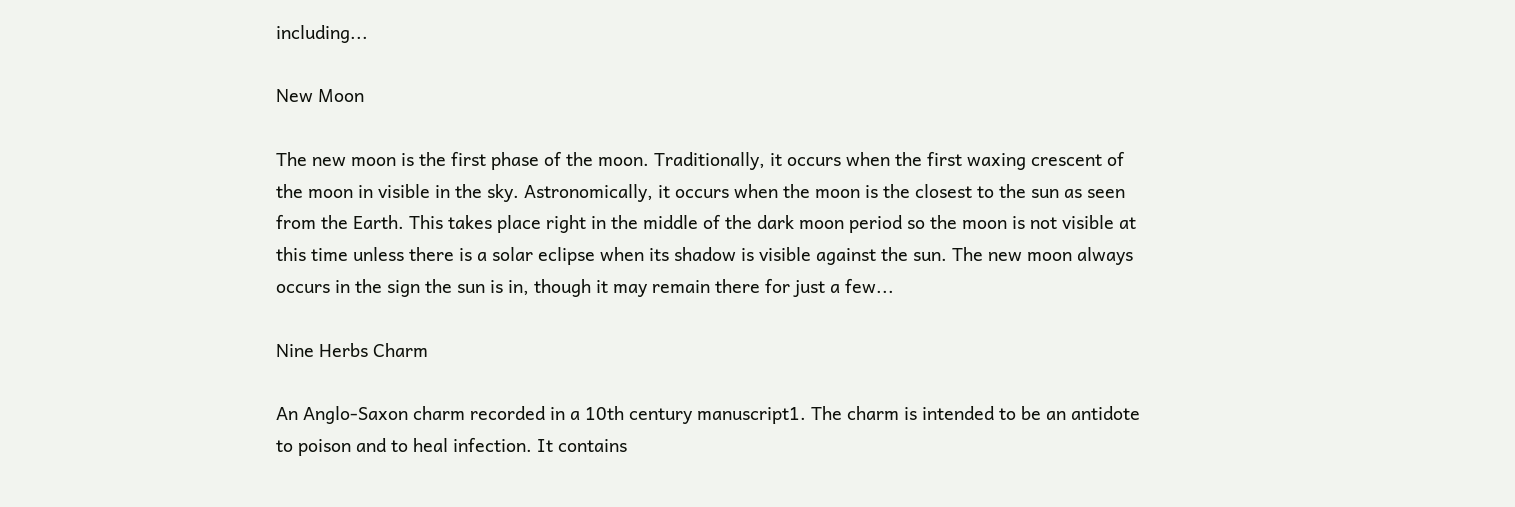including...

New Moon

The new moon is the first phase of the moon. Traditionally, it occurs when the first waxing crescent of the moon in visible in the sky. Astronomically, it occurs when the moon is the closest to the sun as seen from the Earth. This takes place right in the middle of the dark moon period so the moon is not visible at this time unless there is a solar eclipse when its shadow is visible against the sun. The new moon always occurs in the sign the sun is in, though it may remain there for just a few...

Nine Herbs Charm

An Anglo-Saxon charm recorded in a 10th century manuscript1. The charm is intended to be an antidote to poison and to heal infection. It contains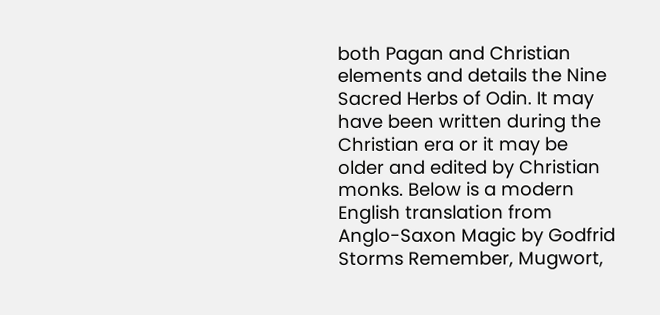both Pagan and Christian elements and details the Nine Sacred Herbs of Odin. It may have been written during the Christian era or it may be older and edited by Christian monks. Below is a modern English translation from Anglo-Saxon Magic by Godfrid Storms Remember, Mugwort,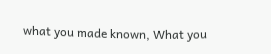what you made known, What you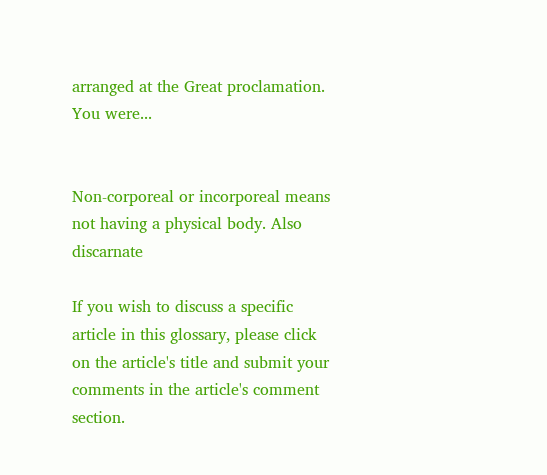arranged at the Great proclamation. You were...


Non-corporeal or incorporeal means not having a physical body. Also discarnate

If you wish to discuss a specific article in this glossary, please click on the article's title and submit your comments in the article's comment section.